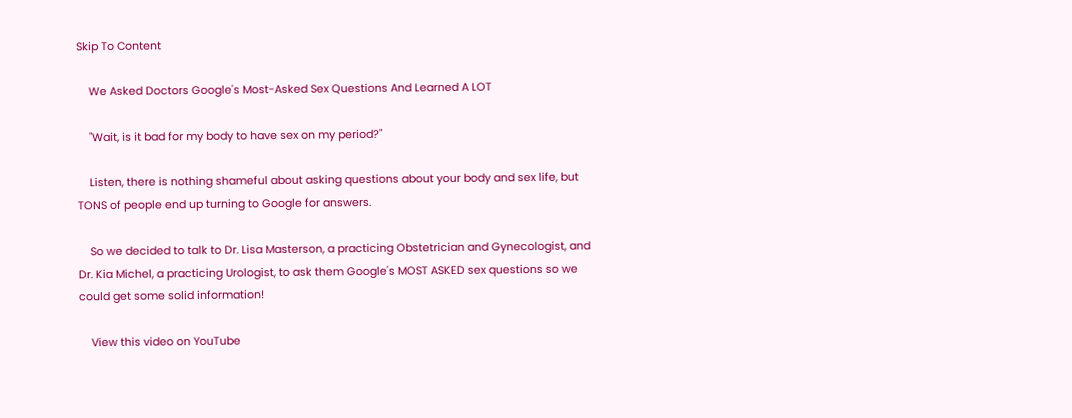Skip To Content

    We Asked Doctors Google's Most-Asked Sex Questions And Learned A LOT

    "Wait, is it bad for my body to have sex on my period?"

    Listen, there is nothing shameful about asking questions about your body and sex life, but TONS of people end up turning to Google for answers.

    So we decided to talk to Dr. Lisa Masterson, a practicing Obstetrician and Gynecologist, and Dr. Kia Michel, a practicing Urologist, to ask them Google's MOST ASKED sex questions so we could get some solid information!

    View this video on YouTube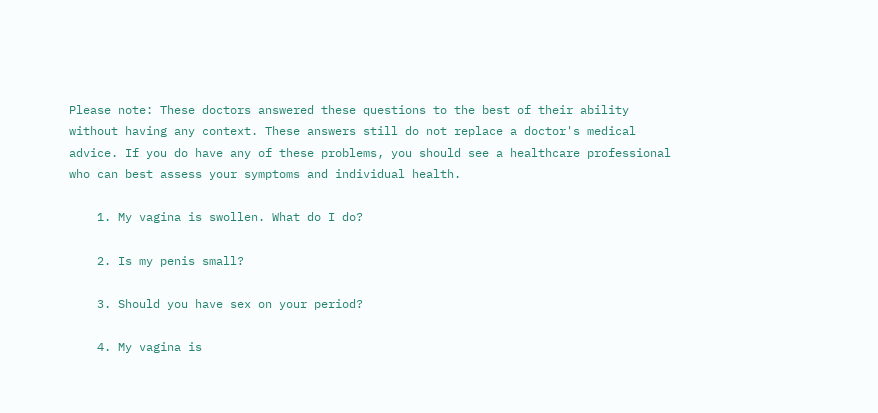Please note: These doctors answered these questions to the best of their ability without having any context. These answers still do not replace a doctor's medical advice. If you do have any of these problems, you should see a healthcare professional who can best assess your symptoms and individual health.

    1. My vagina is swollen. What do I do?

    2. Is my penis small?

    3. Should you have sex on your period?

    4. My vagina is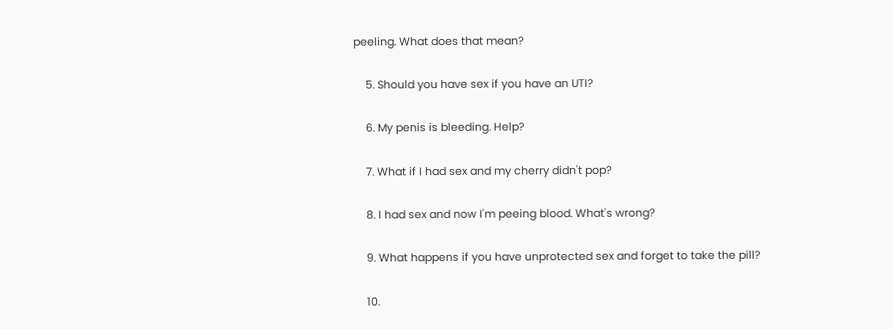peeling. What does that mean?

    5. Should you have sex if you have an UTI?

    6. My penis is bleeding. Help?

    7. What if I had sex and my cherry didn't pop?

    8. I had sex and now I'm peeing blood. What's wrong?

    9. What happens if you have unprotected sex and forget to take the pill?

    10.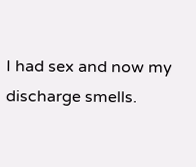I had sex and now my discharge smells.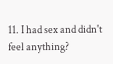11. I had sex and didn't feel anything?